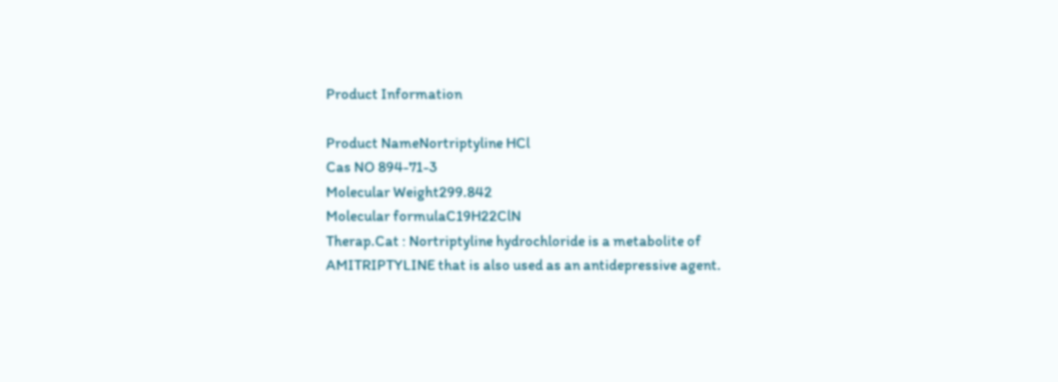Product Information

Product NameNortriptyline HCl
Cas NO 894-71-3
Molecular Weight299.842
Molecular formulaC19H22ClN
Therap.Cat : Nortriptyline hydrochloride is a metabolite of AMITRIPTYLINE that is also used as an antidepressive agent.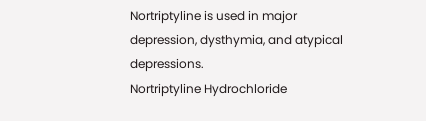Nortriptyline is used in major depression, dysthymia, and atypical depressions.
Nortriptyline Hydrochloride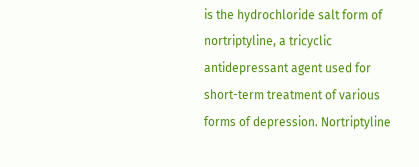is the hydrochloride salt form of nortriptyline, a tricyclic antidepressant agent used for short-term treatment of various forms of depression. Nortriptyline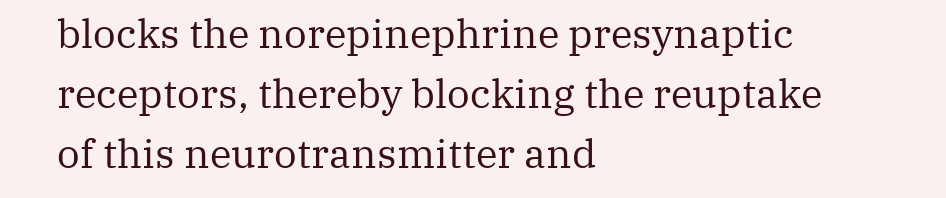blocks the norepinephrine presynaptic receptors, thereby blocking the reuptake of this neurotransmitter and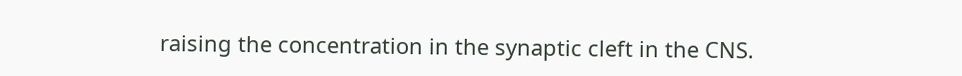raising the concentration in the synaptic cleft in the CNS.